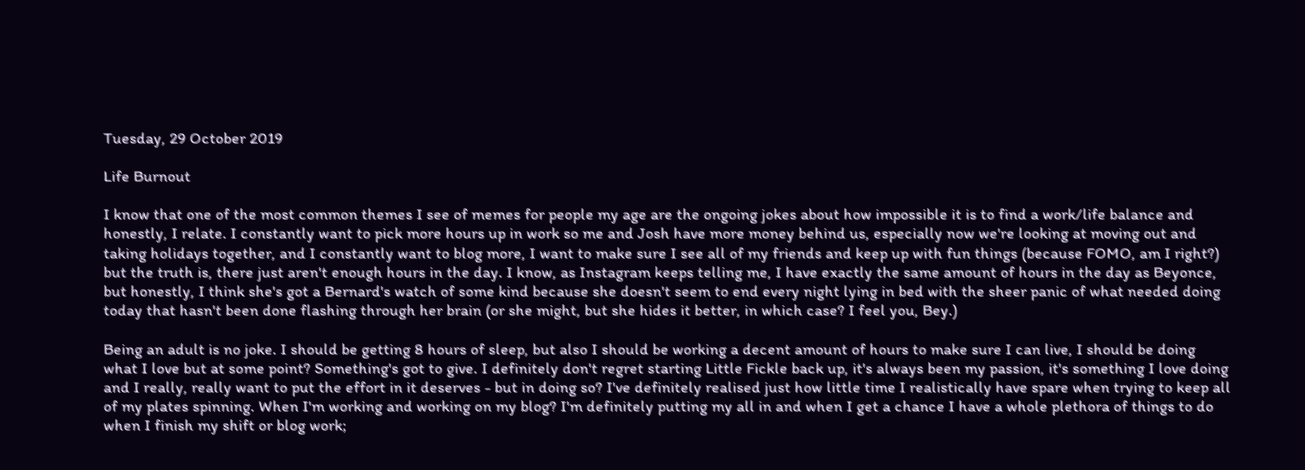Tuesday, 29 October 2019

Life Burnout

I know that one of the most common themes I see of memes for people my age are the ongoing jokes about how impossible it is to find a work/life balance and honestly, I relate. I constantly want to pick more hours up in work so me and Josh have more money behind us, especially now we're looking at moving out and taking holidays together, and I constantly want to blog more, I want to make sure I see all of my friends and keep up with fun things (because FOMO, am I right?) but the truth is, there just aren't enough hours in the day. I know, as Instagram keeps telling me, I have exactly the same amount of hours in the day as Beyonce, but honestly, I think she's got a Bernard's watch of some kind because she doesn't seem to end every night lying in bed with the sheer panic of what needed doing today that hasn't been done flashing through her brain (or she might, but she hides it better, in which case? I feel you, Bey.)

Being an adult is no joke. I should be getting 8 hours of sleep, but also I should be working a decent amount of hours to make sure I can live, I should be doing what I love but at some point? Something's got to give. I definitely don't regret starting Little Fickle back up, it's always been my passion, it's something I love doing and I really, really want to put the effort in it deserves - but in doing so? I've definitely realised just how little time I realistically have spare when trying to keep all of my plates spinning. When I'm working and working on my blog? I'm definitely putting my all in and when I get a chance I have a whole plethora of things to do when I finish my shift or blog work;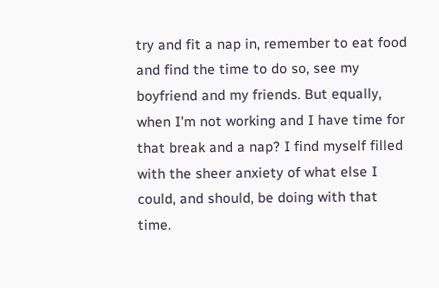try and fit a nap in, remember to eat food and find the time to do so, see my boyfriend and my friends. But equally, when I'm not working and I have time for that break and a nap? I find myself filled with the sheer anxiety of what else I could, and should, be doing with that time.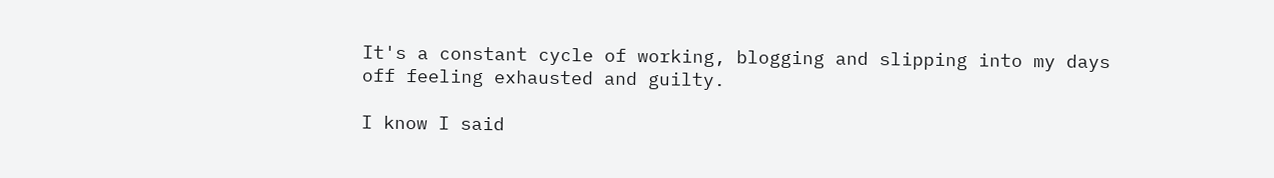It's a constant cycle of working, blogging and slipping into my days off feeling exhausted and guilty.

I know I said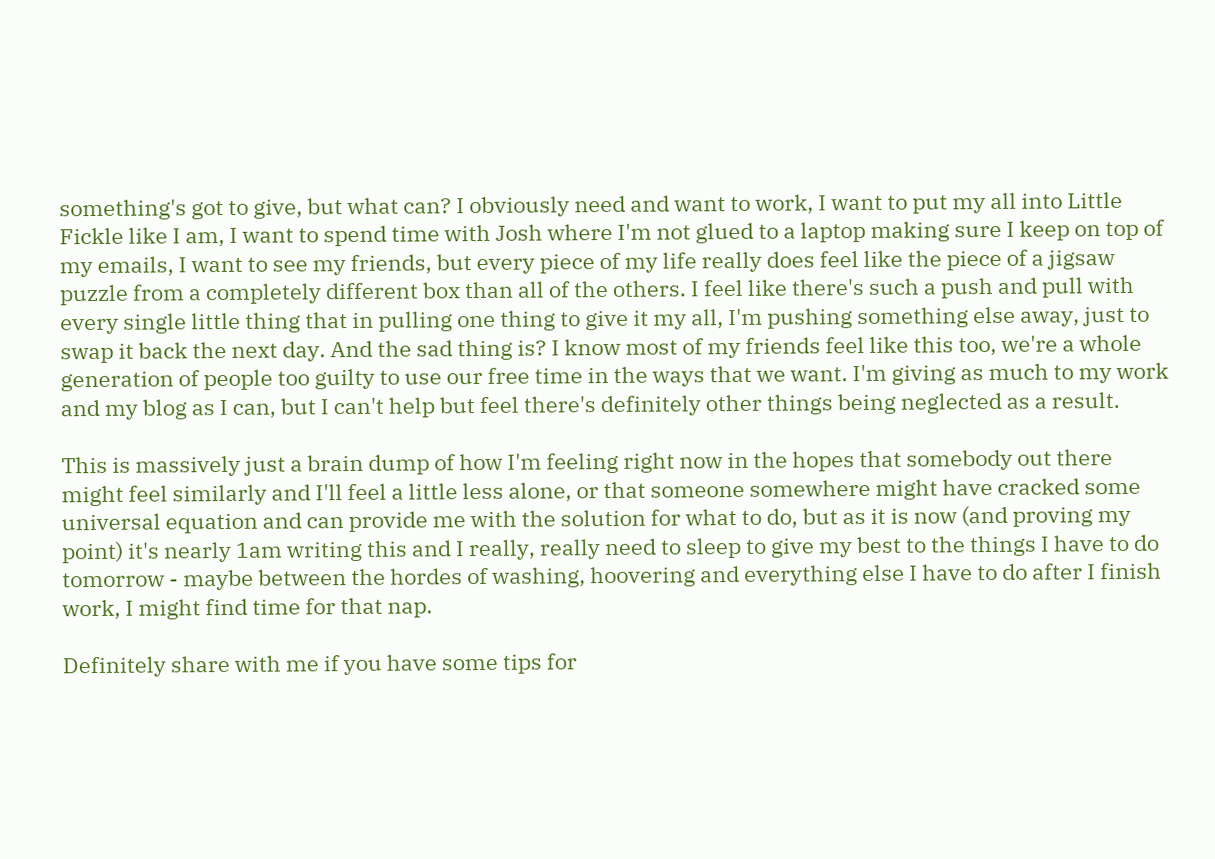something's got to give, but what can? I obviously need and want to work, I want to put my all into Little Fickle like I am, I want to spend time with Josh where I'm not glued to a laptop making sure I keep on top of my emails, I want to see my friends, but every piece of my life really does feel like the piece of a jigsaw puzzle from a completely different box than all of the others. I feel like there's such a push and pull with every single little thing that in pulling one thing to give it my all, I'm pushing something else away, just to swap it back the next day. And the sad thing is? I know most of my friends feel like this too, we're a whole generation of people too guilty to use our free time in the ways that we want. I'm giving as much to my work and my blog as I can, but I can't help but feel there's definitely other things being neglected as a result.

This is massively just a brain dump of how I'm feeling right now in the hopes that somebody out there might feel similarly and I'll feel a little less alone, or that someone somewhere might have cracked some universal equation and can provide me with the solution for what to do, but as it is now (and proving my point) it's nearly 1am writing this and I really, really need to sleep to give my best to the things I have to do tomorrow - maybe between the hordes of washing, hoovering and everything else I have to do after I finish work, I might find time for that nap.

Definitely share with me if you have some tips for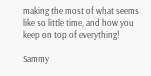making the most of what seems like so little time, and how you keep on top of everything!

Sammy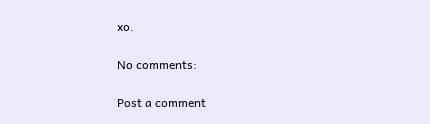xo.

No comments:

Post a comment